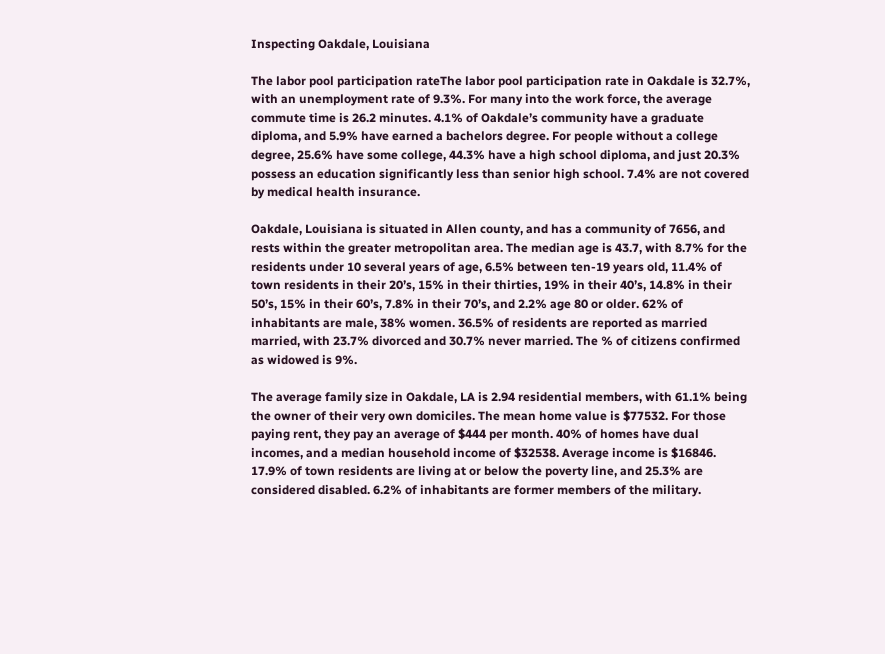Inspecting Oakdale, Louisiana

The labor pool participation rateThe labor pool participation rate in Oakdale is 32.7%, with an unemployment rate of 9.3%. For many into the work force, the average commute time is 26.2 minutes. 4.1% of Oakdale’s community have a graduate diploma, and 5.9% have earned a bachelors degree. For people without a college degree, 25.6% have some college, 44.3% have a high school diploma, and just 20.3% possess an education significantly less than senior high school. 7.4% are not covered by medical health insurance.

Oakdale, Louisiana is situated in Allen county, and has a community of 7656, and rests within the greater metropolitan area. The median age is 43.7, with 8.7% for the residents under 10 several years of age, 6.5% between ten-19 years old, 11.4% of town residents in their 20’s, 15% in their thirties, 19% in their 40’s, 14.8% in their 50’s, 15% in their 60’s, 7.8% in their 70’s, and 2.2% age 80 or older. 62% of inhabitants are male, 38% women. 36.5% of residents are reported as married married, with 23.7% divorced and 30.7% never married. The % of citizens confirmed as widowed is 9%.

The average family size in Oakdale, LA is 2.94 residential members, with 61.1% being the owner of their very own domiciles. The mean home value is $77532. For those paying rent, they pay an average of $444 per month. 40% of homes have dual incomes, and a median household income of $32538. Average income is $16846. 17.9% of town residents are living at or below the poverty line, and 25.3% are considered disabled. 6.2% of inhabitants are former members of the military.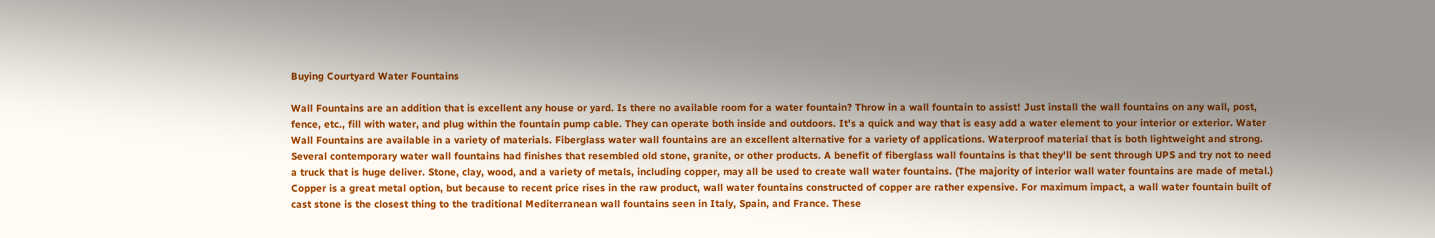Buying Courtyard Water Fountains

Wall Fountains are an addition that is excellent any house or yard. Is there no available room for a water fountain? Throw in a wall fountain to assist! Just install the wall fountains on any wall, post, fence, etc., fill with water, and plug within the fountain pump cable. They can operate both inside and outdoors. It's a quick and way that is easy add a water element to your interior or exterior. Water Wall Fountains are available in a variety of materials. Fiberglass water wall fountains are an excellent alternative for a variety of applications. Waterproof material that is both lightweight and strong. Several contemporary water wall fountains had finishes that resembled old stone, granite, or other products. A benefit of fiberglass wall fountains is that they'll be sent through UPS and try not to need a truck that is huge deliver. Stone, clay, wood, and a variety of metals, including copper, may all be used to create wall water fountains. (The majority of interior wall water fountains are made of metal.) Copper is a great metal option, but because to recent price rises in the raw product, wall water fountains constructed of copper are rather expensive. For maximum impact, a wall water fountain built of cast stone is the closest thing to the traditional Mediterranean wall fountains seen in Italy, Spain, and France. These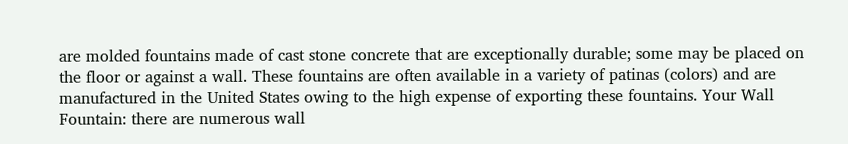are molded fountains made of cast stone concrete that are exceptionally durable; some may be placed on the floor or against a wall. These fountains are often available in a variety of patinas (colors) and are manufactured in the United States owing to the high expense of exporting these fountains. Your Wall Fountain: there are numerous wall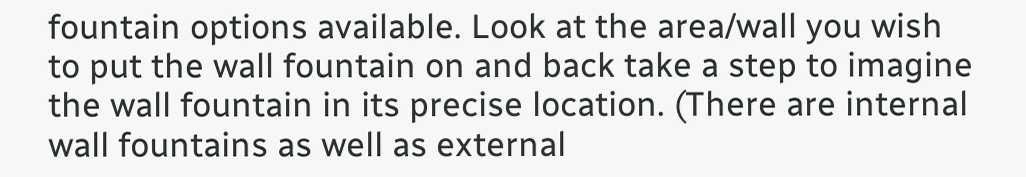fountain options available. Look at the area/wall you wish to put the wall fountain on and back take a step to imagine the wall fountain in its precise location. (There are internal wall fountains as well as external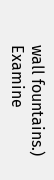wall fountains.) Examine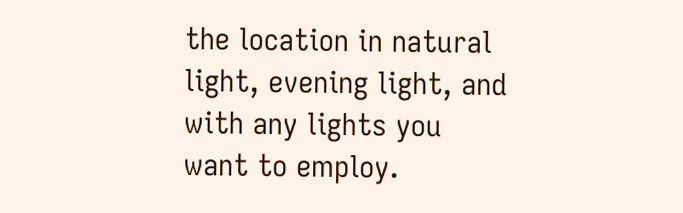the location in natural light, evening light, and with any lights you want to employ.